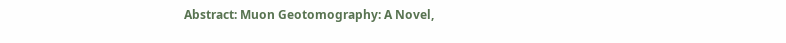Abstract: Muon Geotomography: A Novel,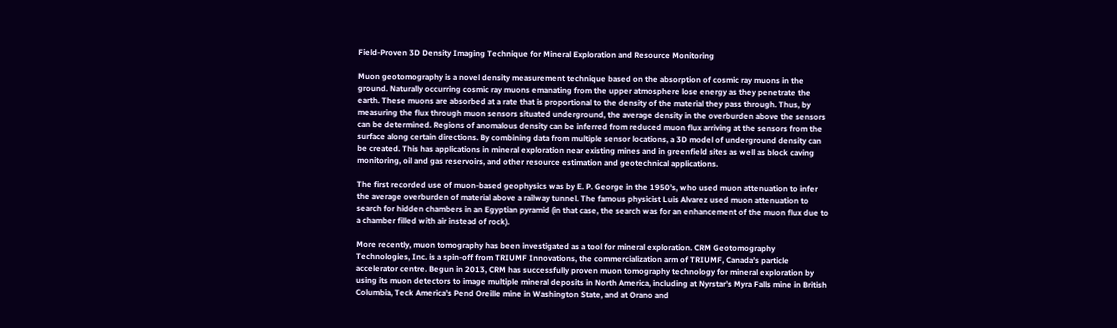Field-Proven 3D Density Imaging Technique for Mineral Exploration and Resource Monitoring

Muon geotomography is a novel density measurement technique based on the absorption of cosmic ray muons in the ground. Naturally occurring cosmic ray muons emanating from the upper atmosphere lose energy as they penetrate the earth. These muons are absorbed at a rate that is proportional to the density of the material they pass through. Thus, by measuring the flux through muon sensors situated underground, the average density in the overburden above the sensors can be determined. Regions of anomalous density can be inferred from reduced muon flux arriving at the sensors from the surface along certain directions. By combining data from multiple sensor locations, a 3D model of underground density can be created. This has applications in mineral exploration near existing mines and in greenfield sites as well as block caving monitoring, oil and gas reservoirs, and other resource estimation and geotechnical applications.

The first recorded use of muon-based geophysics was by E. P. George in the 1950’s, who used muon attenuation to infer the average overburden of material above a railway tunnel. The famous physicist Luis Alvarez used muon attenuation to search for hidden chambers in an Egyptian pyramid (in that case, the search was for an enhancement of the muon flux due to a chamber filled with air instead of rock).

More recently, muon tomography has been investigated as a tool for mineral exploration. CRM Geotomography Technologies, Inc. is a spin-off from TRIUMF Innovations, the commercialization arm of TRIUMF, Canada’s particle accelerator centre. Begun in 2013, CRM has successfully proven muon tomography technology for mineral exploration by using its muon detectors to image multiple mineral deposits in North America, including at Nyrstar’s Myra Falls mine in British Columbia, Teck America's Pend Oreille mine in Washington State, and at Orano and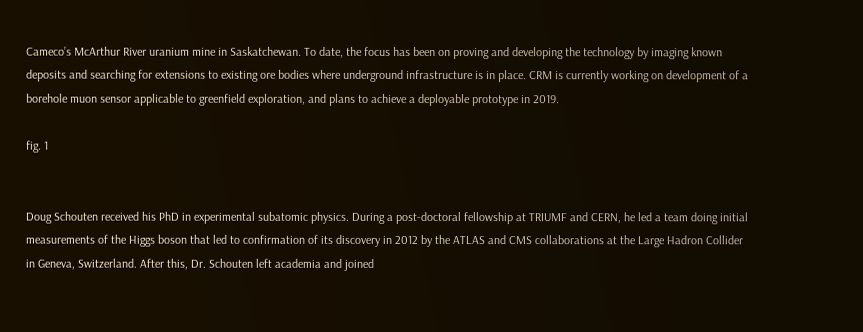Cameco’s McArthur River uranium mine in Saskatchewan. To date, the focus has been on proving and developing the technology by imaging known deposits and searching for extensions to existing ore bodies where underground infrastructure is in place. CRM is currently working on development of a borehole muon sensor applicable to greenfield exploration, and plans to achieve a deployable prototype in 2019.

fig. 1


Doug Schouten received his PhD in experimental subatomic physics. During a post-doctoral fellowship at TRIUMF and CERN, he led a team doing initial measurements of the Higgs boson that led to confirmation of its discovery in 2012 by the ATLAS and CMS collaborations at the Large Hadron Collider in Geneva, Switzerland. After this, Dr. Schouten left academia and joined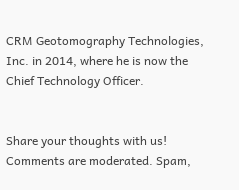CRM Geotomography Technologies, Inc. in 2014, where he is now the Chief Technology Officer.


Share your thoughts with us! Comments are moderated. Spam,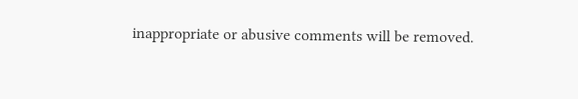inappropriate or abusive comments will be removed.